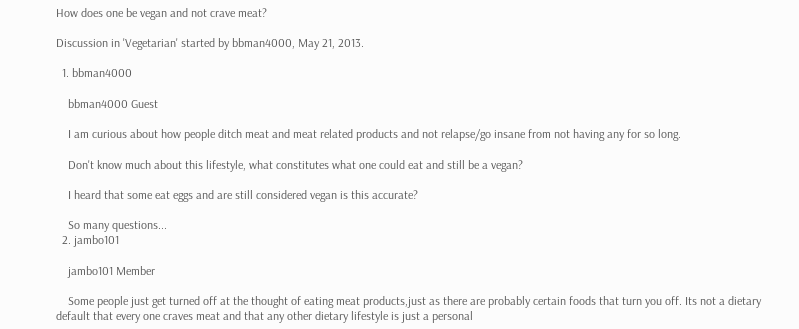How does one be vegan and not crave meat?

Discussion in 'Vegetarian' started by bbman4000, May 21, 2013.

  1. bbman4000

    bbman4000 Guest

    I am curious about how people ditch meat and meat related products and not relapse/go insane from not having any for so long.

    Don't know much about this lifestyle, what constitutes what one could eat and still be a vegan?

    I heard that some eat eggs and are still considered vegan is this accurate?

    So many questions...
  2. jambo101

    jambo101 Member

    Some people just get turned off at the thought of eating meat products,just as there are probably certain foods that turn you off. Its not a dietary default that every one craves meat and that any other dietary lifestyle is just a personal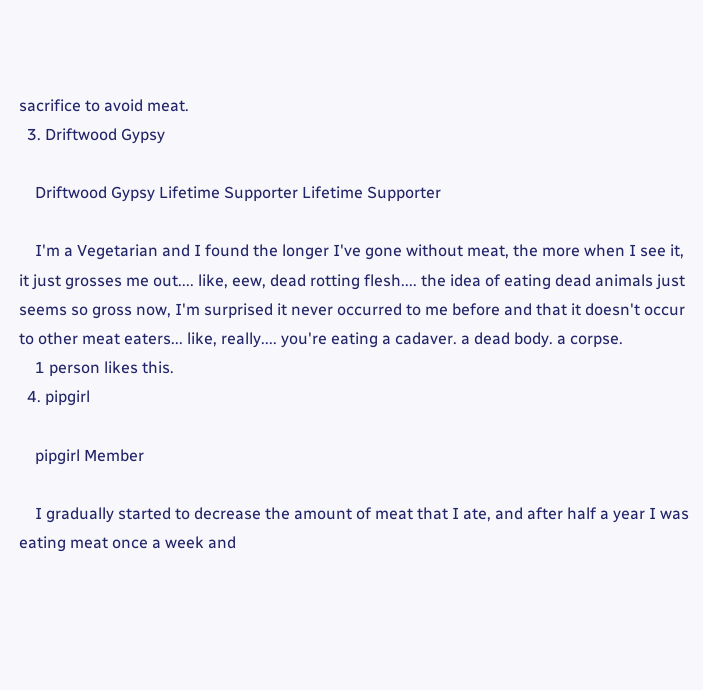sacrifice to avoid meat.
  3. Driftwood Gypsy

    Driftwood Gypsy Lifetime Supporter Lifetime Supporter

    I'm a Vegetarian and I found the longer I've gone without meat, the more when I see it, it just grosses me out.... like, eew, dead rotting flesh.... the idea of eating dead animals just seems so gross now, I'm surprised it never occurred to me before and that it doesn't occur to other meat eaters... like, really.... you're eating a cadaver. a dead body. a corpse.
    1 person likes this.
  4. pipgirl

    pipgirl Member

    I gradually started to decrease the amount of meat that I ate, and after half a year I was eating meat once a week and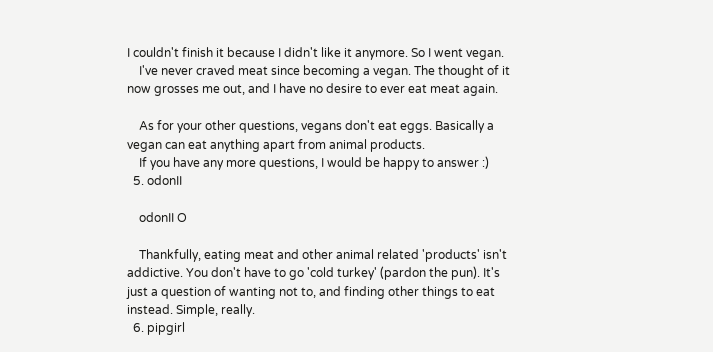I couldn't finish it because I didn't like it anymore. So I went vegan.
    I've never craved meat since becoming a vegan. The thought of it now grosses me out, and I have no desire to ever eat meat again.

    As for your other questions, vegans don't eat eggs. Basically a vegan can eat anything apart from animal products.
    If you have any more questions, I would be happy to answer :)
  5. odonII

    odonII O

    Thankfully, eating meat and other animal related 'products' isn't addictive. You don't have to go 'cold turkey' (pardon the pun). It's just a question of wanting not to, and finding other things to eat instead. Simple, really.
  6. pipgirl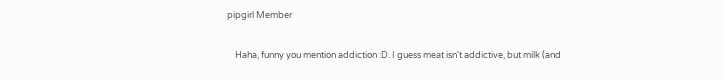pipgirl Member

    Haha, funny you mention addiction :D. I guess meat isn't addictive, but milk (and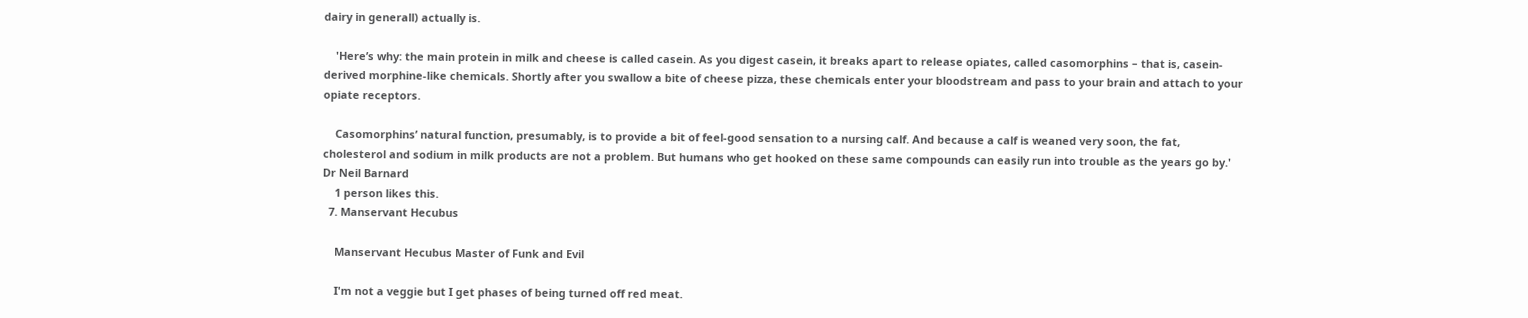dairy in generall) actually is.

    'Here’s why: the main protein in milk and cheese is called casein. As you digest casein, it breaks apart to release opiates, called casomorphins – that is, casein-derived morphine-like chemicals. Shortly after you swallow a bite of cheese pizza, these chemicals enter your bloodstream and pass to your brain and attach to your opiate receptors.

    Casomorphins’ natural function, presumably, is to provide a bit of feel-good sensation to a nursing calf. And because a calf is weaned very soon, the fat, cholesterol and sodium in milk products are not a problem. But humans who get hooked on these same compounds can easily run into trouble as the years go by.' Dr Neil Barnard
    1 person likes this.
  7. Manservant Hecubus

    Manservant Hecubus Master of Funk and Evil

    I'm not a veggie but I get phases of being turned off red meat.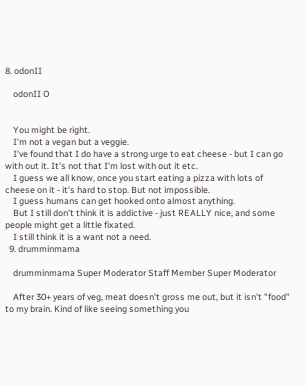8. odonII

    odonII O


    You might be right.
    I'm not a vegan but a veggie.
    I've found that I do have a strong urge to eat cheese - but I can go with out it. It's not that I'm lost with out it etc.
    I guess we all know, once you start eating a pizza with lots of cheese on it - it's hard to stop. But not impossible.
    I guess humans can get hooked onto almost anything.
    But I still don't think it is addictive - just REALLY nice, and some people might get a little fixated.
    I still think it is a want not a need.
  9. drumminmama

    drumminmama Super Moderator Staff Member Super Moderator

    After 30+ years of veg, meat doesn't gross me out, but it isn't "food" to my brain. Kind of like seeing something you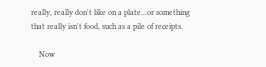really, really don't like on a plate...or something that really isn't food, such as a pile of receipts.

    Now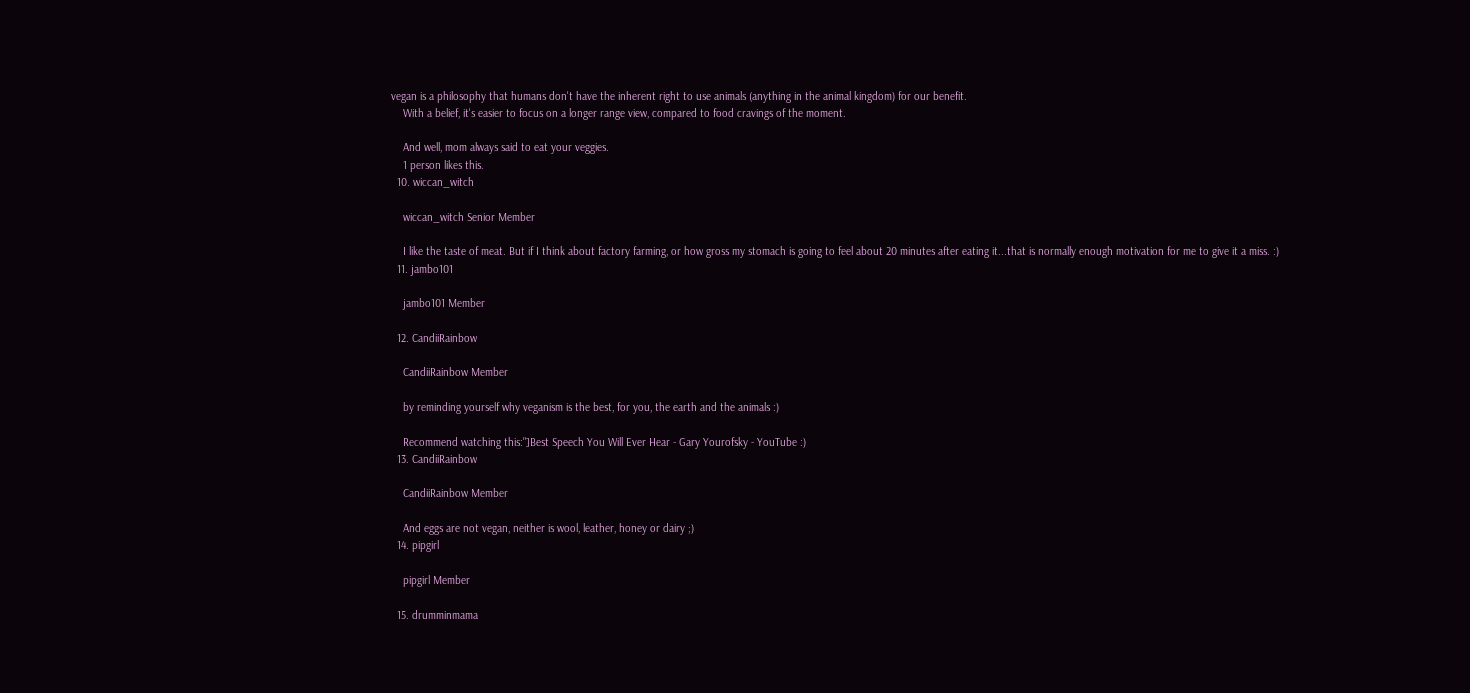vegan is a philosophy that humans don't have the inherent right to use animals (anything in the animal kingdom) for our benefit.
    With a belief, it's easier to focus on a longer range view, compared to food cravings of the moment.

    And well, mom always said to eat your veggies.
    1 person likes this.
  10. wiccan_witch

    wiccan_witch Senior Member

    I like the taste of meat. But if I think about factory farming, or how gross my stomach is going to feel about 20 minutes after eating it...that is normally enough motivation for me to give it a miss. :)
  11. jambo101

    jambo101 Member

  12. CandiiRainbow

    CandiiRainbow Member

    by reminding yourself why veganism is the best, for you, the earth and the animals :)

    Recommend watching this:"]Best Speech You Will Ever Hear - Gary Yourofsky - YouTube :)
  13. CandiiRainbow

    CandiiRainbow Member

    And eggs are not vegan, neither is wool, leather, honey or dairy ;)
  14. pipgirl

    pipgirl Member

  15. drumminmama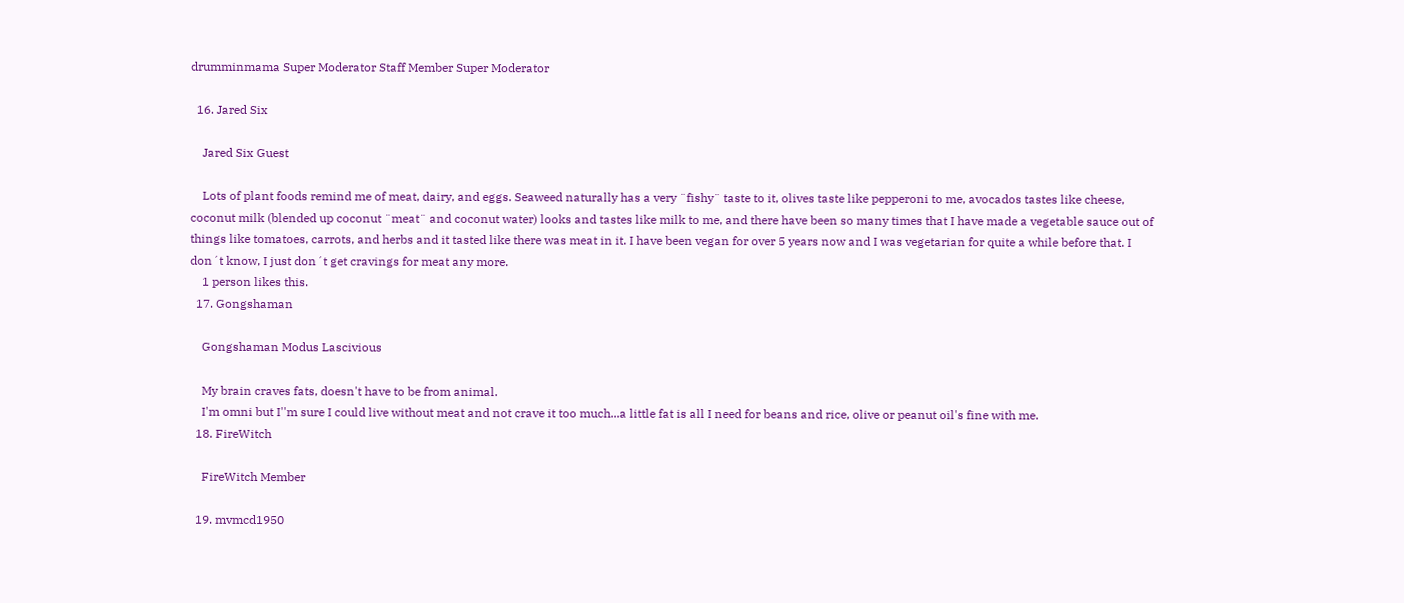drumminmama Super Moderator Staff Member Super Moderator

  16. Jared Six

    Jared Six Guest

    Lots of plant foods remind me of meat, dairy, and eggs. Seaweed naturally has a very ¨fishy¨ taste to it, olives taste like pepperoni to me, avocados tastes like cheese, coconut milk (blended up coconut ¨meat¨ and coconut water) looks and tastes like milk to me, and there have been so many times that I have made a vegetable sauce out of things like tomatoes, carrots, and herbs and it tasted like there was meat in it. I have been vegan for over 5 years now and I was vegetarian for quite a while before that. I don´t know, I just don´t get cravings for meat any more.
    1 person likes this.
  17. Gongshaman

    Gongshaman Modus Lascivious

    My brain craves fats, doesn't have to be from animal.
    I'm omni but I''m sure I could live without meat and not crave it too much...a little fat is all I need for beans and rice, olive or peanut oil's fine with me.
  18. FireWitch

    FireWitch Member

  19. mvmcd1950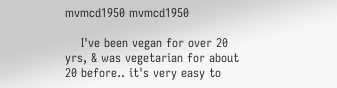mvmcd1950 mvmcd1950

    I've been vegan for over 20 yrs, & was vegetarian for about 20 before.. it's very easy to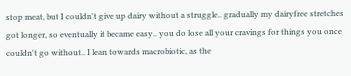stop meat, but I couldn't give up dairy without a struggle.. gradually my dairyfree stretches got longer, so eventually it became easy.. you do lose all your cravings for things you once couldn't go without.. I lean towards macrobiotic, as the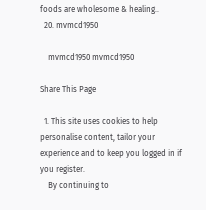foods are wholesome & healing..
  20. mvmcd1950

    mvmcd1950 mvmcd1950

Share This Page

  1. This site uses cookies to help personalise content, tailor your experience and to keep you logged in if you register.
    By continuing to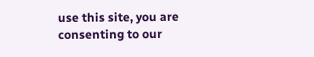use this site, you are consenting to our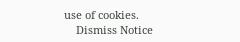use of cookies.
    Dismiss Notice